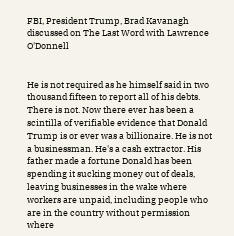FBI, President Trump, Brad Kavanagh discussed on The Last Word with Lawrence O'Donnell


He is not required as he himself said in two thousand fifteen to report all of his debts. There is not. Now there ever has been a scintilla of verifiable evidence that Donald Trump is or ever was a billionaire. He is not a businessman. He's a cash extractor. His father made a fortune Donald has been spending it sucking money out of deals, leaving businesses in the wake where workers are unpaid, including people who are in the country without permission where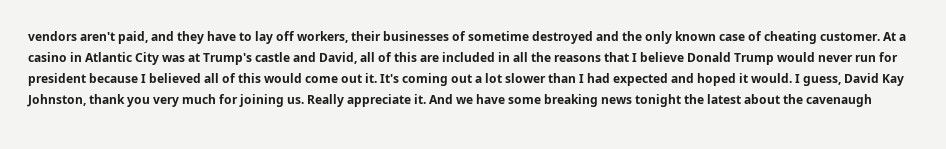vendors aren't paid, and they have to lay off workers, their businesses of sometime destroyed and the only known case of cheating customer. At a casino in Atlantic City was at Trump's castle and David, all of this are included in all the reasons that I believe Donald Trump would never run for president because I believed all of this would come out it. It's coming out a lot slower than I had expected and hoped it would. I guess, David Kay Johnston, thank you very much for joining us. Really appreciate it. And we have some breaking news tonight the latest about the cavenaugh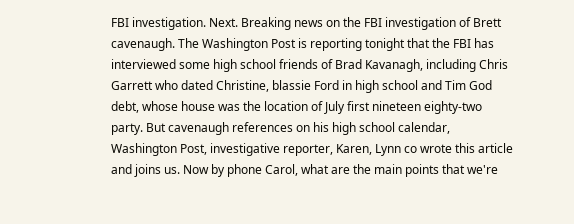FBI investigation. Next. Breaking news on the FBI investigation of Brett cavenaugh. The Washington Post is reporting tonight that the FBI has interviewed some high school friends of Brad Kavanagh, including Chris Garrett who dated Christine, blassie Ford in high school and Tim God debt, whose house was the location of July first nineteen eighty-two party. But cavenaugh references on his high school calendar, Washington Post, investigative reporter, Karen, Lynn co wrote this article and joins us. Now by phone Carol, what are the main points that we're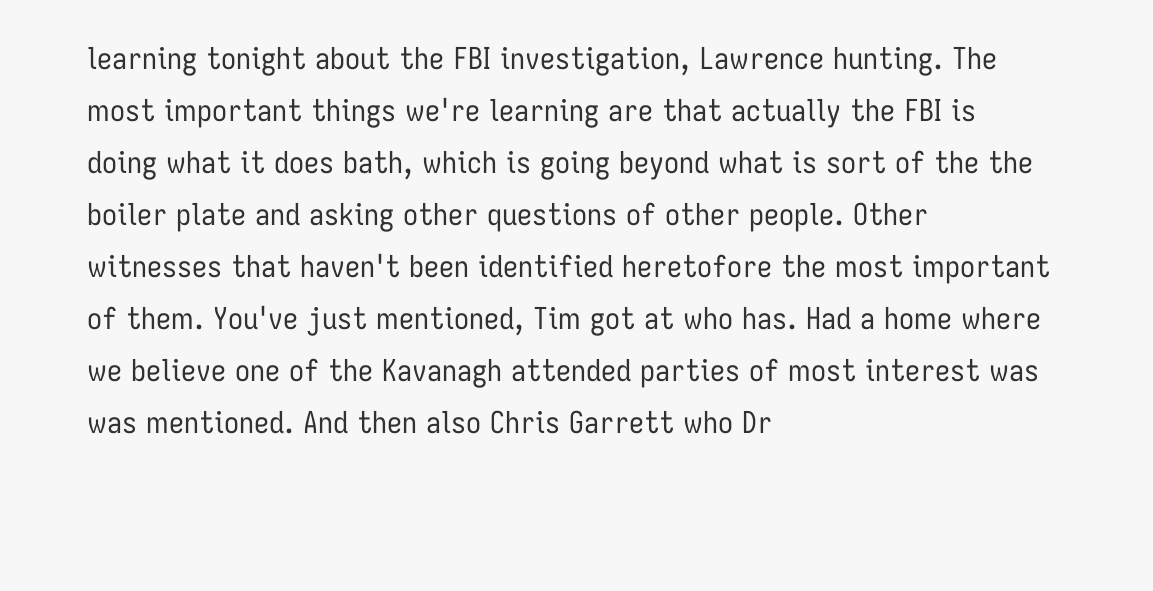learning tonight about the FBI investigation, Lawrence hunting. The most important things we're learning are that actually the FBI is doing what it does bath, which is going beyond what is sort of the the boiler plate and asking other questions of other people. Other witnesses that haven't been identified heretofore the most important of them. You've just mentioned, Tim got at who has. Had a home where we believe one of the Kavanagh attended parties of most interest was was mentioned. And then also Chris Garrett who Dr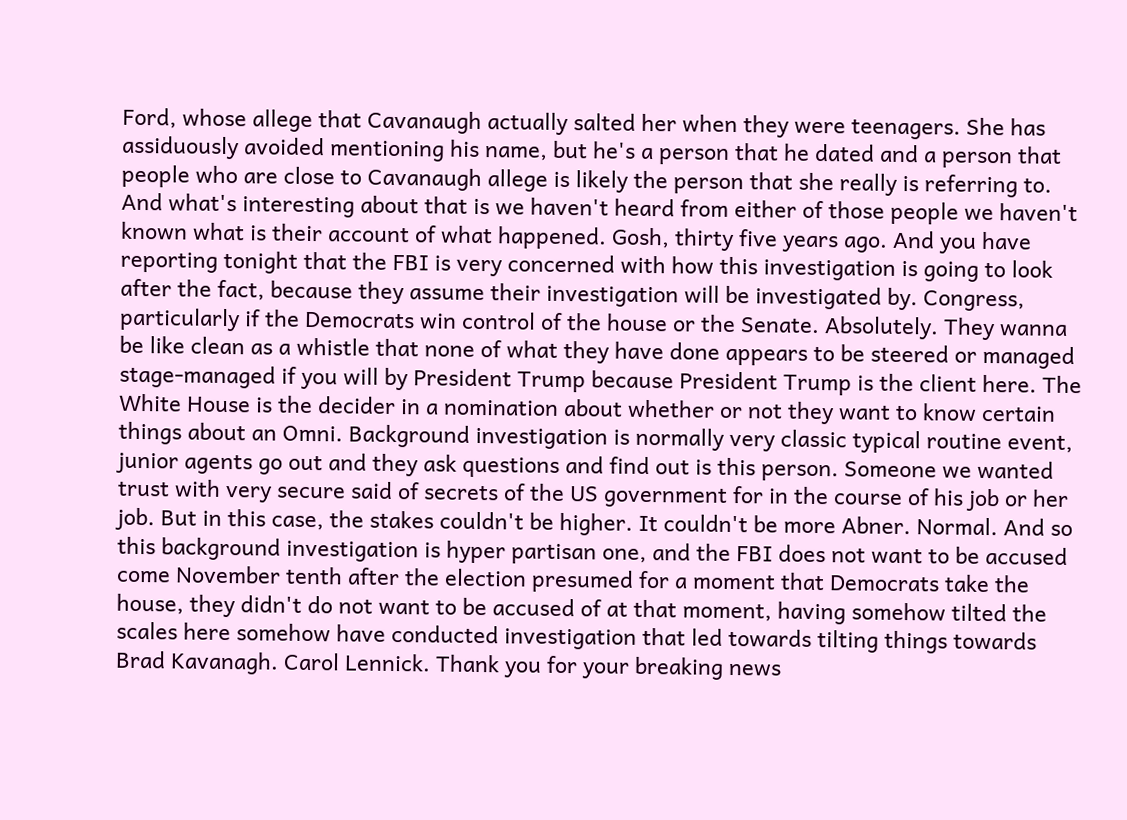Ford, whose allege that Cavanaugh actually salted her when they were teenagers. She has assiduously avoided mentioning his name, but he's a person that he dated and a person that people who are close to Cavanaugh allege is likely the person that she really is referring to. And what's interesting about that is we haven't heard from either of those people we haven't known what is their account of what happened. Gosh, thirty five years ago. And you have reporting tonight that the FBI is very concerned with how this investigation is going to look after the fact, because they assume their investigation will be investigated by. Congress, particularly if the Democrats win control of the house or the Senate. Absolutely. They wanna be like clean as a whistle that none of what they have done appears to be steered or managed stage-managed if you will by President Trump because President Trump is the client here. The White House is the decider in a nomination about whether or not they want to know certain things about an Omni. Background investigation is normally very classic typical routine event, junior agents go out and they ask questions and find out is this person. Someone we wanted trust with very secure said of secrets of the US government for in the course of his job or her job. But in this case, the stakes couldn't be higher. It couldn't be more Abner. Normal. And so this background investigation is hyper partisan one, and the FBI does not want to be accused come November tenth after the election presumed for a moment that Democrats take the house, they didn't do not want to be accused of at that moment, having somehow tilted the scales here somehow have conducted investigation that led towards tilting things towards Brad Kavanagh. Carol Lennick. Thank you for your breaking news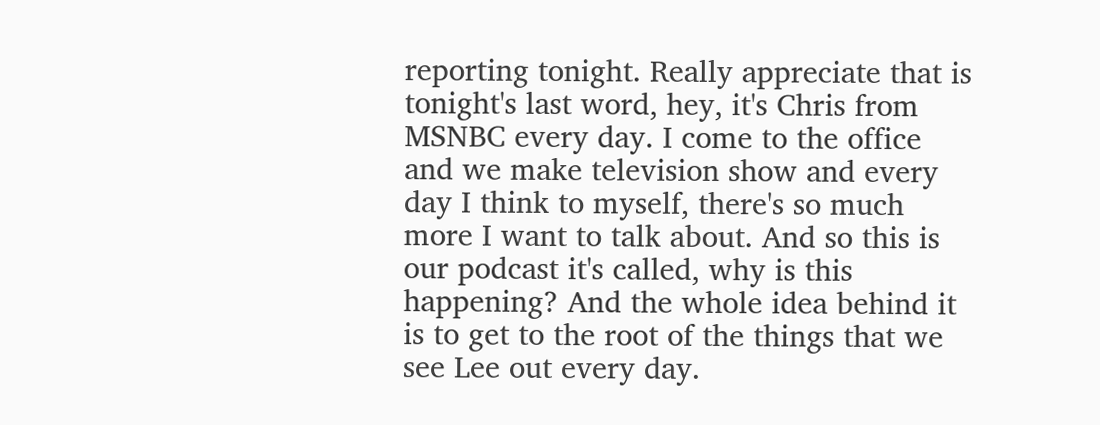reporting tonight. Really appreciate that is tonight's last word, hey, it's Chris from MSNBC every day. I come to the office and we make television show and every day I think to myself, there's so much more I want to talk about. And so this is our podcast it's called, why is this happening? And the whole idea behind it is to get to the root of the things that we see Lee out every day.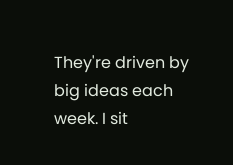They're driven by big ideas each week. I sit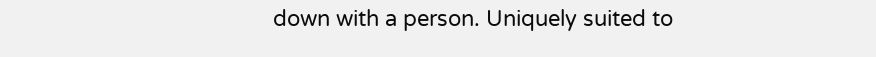down with a person. Uniquely suited to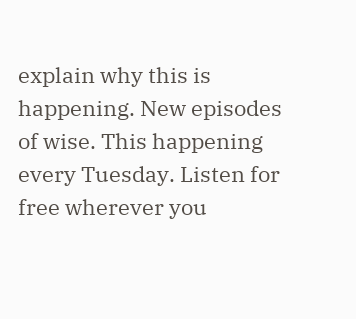explain why this is happening. New episodes of wise. This happening every Tuesday. Listen for free wherever you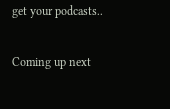get your podcasts..

Coming up next